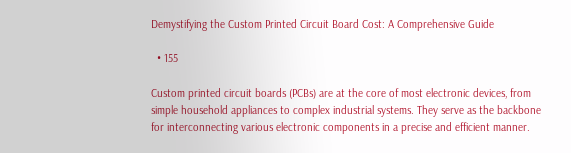Demystifying the Custom Printed Circuit Board Cost: A Comprehensive Guide

  • 155

Custom printed circuit boards (PCBs) are at the core of most electronic devices, from simple household appliances to complex industrial systems. They serve as the backbone for interconnecting various electronic components in a precise and efficient manner.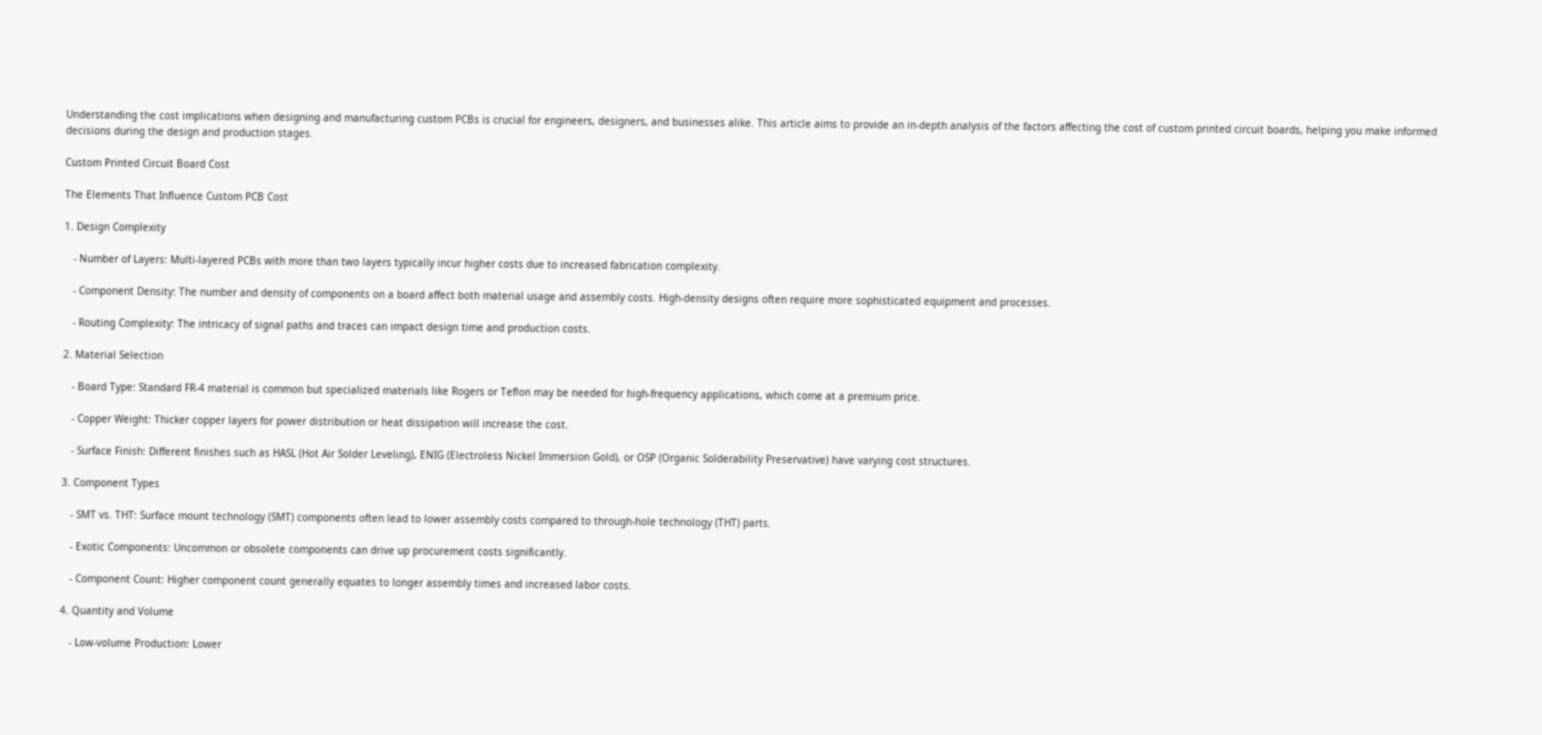Understanding the cost implications when designing and manufacturing custom PCBs is crucial for engineers, designers, and businesses alike. This article aims to provide an in-depth analysis of the factors affecting the cost of custom printed circuit boards, helping you make informed decisions during the design and production stages.

Custom Printed Circuit Board Cost

The Elements That Influence Custom PCB Cost

1. Design Complexity

   - Number of Layers: Multi-layered PCBs with more than two layers typically incur higher costs due to increased fabrication complexity.

   - Component Density: The number and density of components on a board affect both material usage and assembly costs. High-density designs often require more sophisticated equipment and processes.

   - Routing Complexity: The intricacy of signal paths and traces can impact design time and production costs.

2. Material Selection

   - Board Type: Standard FR-4 material is common but specialized materials like Rogers or Teflon may be needed for high-frequency applications, which come at a premium price.

   - Copper Weight: Thicker copper layers for power distribution or heat dissipation will increase the cost.

   - Surface Finish: Different finishes such as HASL (Hot Air Solder Leveling), ENIG (Electroless Nickel Immersion Gold), or OSP (Organic Solderability Preservative) have varying cost structures.

3. Component Types

   - SMT vs. THT: Surface mount technology (SMT) components often lead to lower assembly costs compared to through-hole technology (THT) parts.

   - Exotic Components: Uncommon or obsolete components can drive up procurement costs significantly.

   - Component Count: Higher component count generally equates to longer assembly times and increased labor costs.

4. Quantity and Volume

   - Low-volume Production: Lower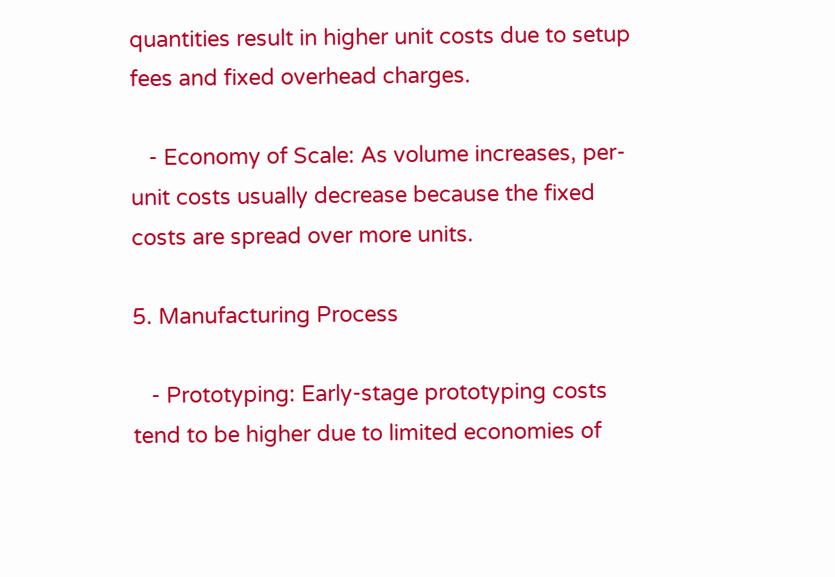quantities result in higher unit costs due to setup fees and fixed overhead charges.

   - Economy of Scale: As volume increases, per-unit costs usually decrease because the fixed costs are spread over more units.

5. Manufacturing Process

   - Prototyping: Early-stage prototyping costs tend to be higher due to limited economies of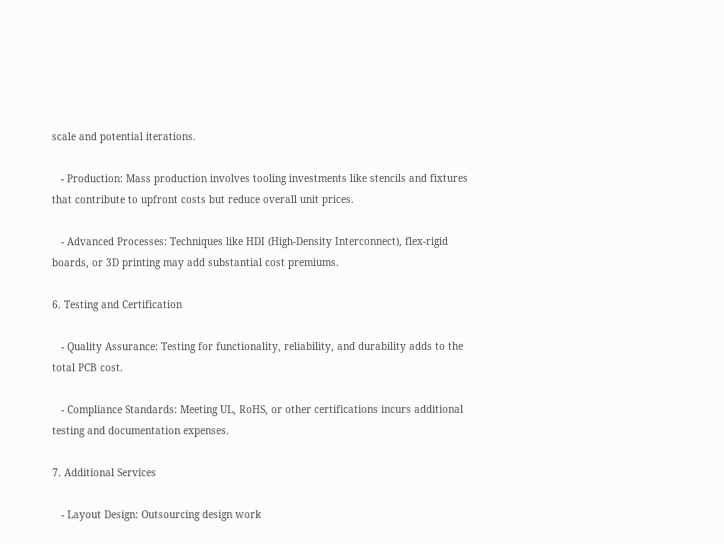scale and potential iterations.

   - Production: Mass production involves tooling investments like stencils and fixtures that contribute to upfront costs but reduce overall unit prices.

   - Advanced Processes: Techniques like HDI (High-Density Interconnect), flex-rigid boards, or 3D printing may add substantial cost premiums.

6. Testing and Certification

   - Quality Assurance: Testing for functionality, reliability, and durability adds to the total PCB cost.

   - Compliance Standards: Meeting UL, RoHS, or other certifications incurs additional testing and documentation expenses.

7. Additional Services

   - Layout Design: Outsourcing design work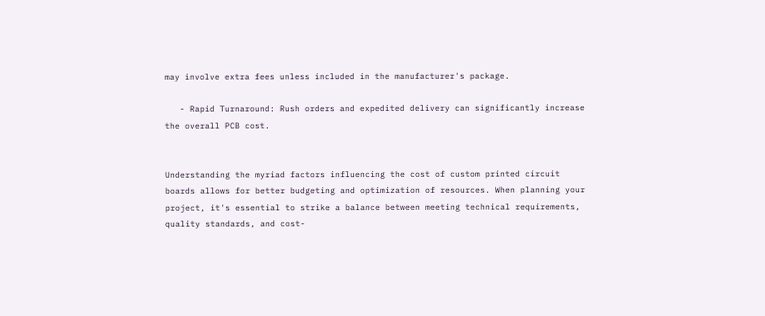may involve extra fees unless included in the manufacturer's package.

   - Rapid Turnaround: Rush orders and expedited delivery can significantly increase the overall PCB cost.


Understanding the myriad factors influencing the cost of custom printed circuit boards allows for better budgeting and optimization of resources. When planning your project, it's essential to strike a balance between meeting technical requirements, quality standards, and cost-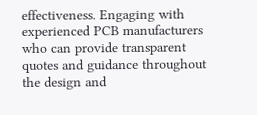effectiveness. Engaging with experienced PCB manufacturers who can provide transparent quotes and guidance throughout the design and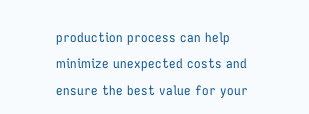production process can help minimize unexpected costs and ensure the best value for your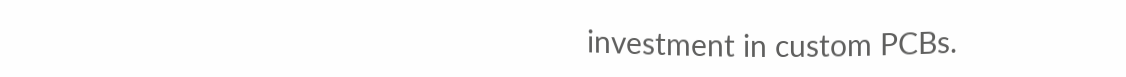investment in custom PCBs.